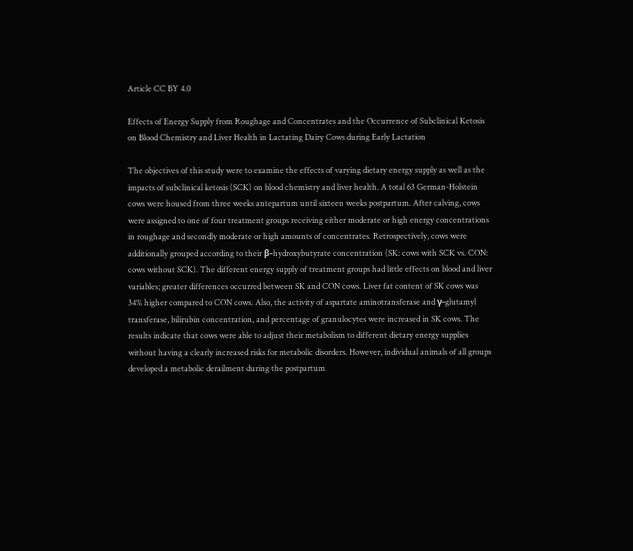Article CC BY 4.0

Effects of Energy Supply from Roughage and Concentrates and the Occurrence of Subclinical Ketosis on Blood Chemistry and Liver Health in Lactating Dairy Cows during Early Lactation

The objectives of this study were to examine the effects of varying dietary energy supply as well as the impacts of subclinical ketosis (SCK) on blood chemistry and liver health. A total 63 German-Holstein cows were housed from three weeks antepartum until sixteen weeks postpartum. After calving, cows were assigned to one of four treatment groups receiving either moderate or high energy concentrations in roughage and secondly moderate or high amounts of concentrates. Retrospectively, cows were additionally grouped according to their β-hydroxybutyrate concentration (SK: cows with SCK vs. CON: cows without SCK). The different energy supply of treatment groups had little effects on blood and liver variables; greater differences occurred between SK and CON cows. Liver fat content of SK cows was 34% higher compared to CON cows. Also, the activity of aspartate aminotransferase and γ-glutamyl transferase, bilirubin concentration, and percentage of granulocytes were increased in SK cows. The results indicate that cows were able to adjust their metabolism to different dietary energy supplies without having a clearly increased risks for metabolic disorders. However, individual animals of all groups developed a metabolic derailment during the postpartum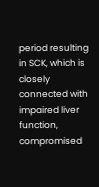period resulting in SCK, which is closely connected with impaired liver function, compromised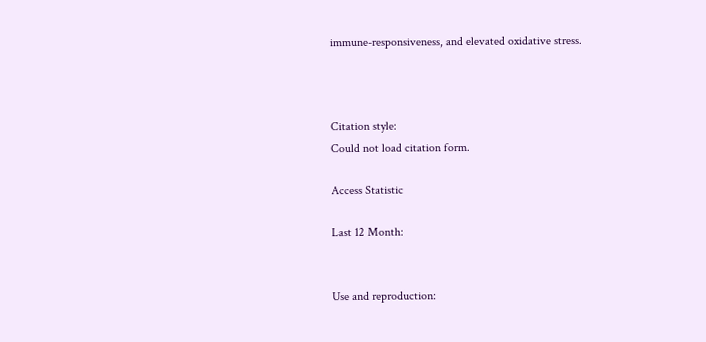immune-responsiveness, and elevated oxidative stress.



Citation style:
Could not load citation form.

Access Statistic

Last 12 Month:


Use and reproduction: